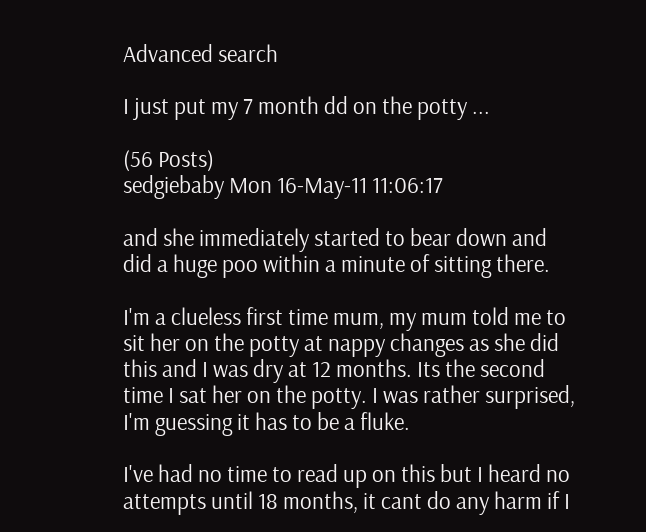Advanced search

I just put my 7 month dd on the potty ...

(56 Posts)
sedgiebaby Mon 16-May-11 11:06:17

and she immediately started to bear down and did a huge poo within a minute of sitting there.

I'm a clueless first time mum, my mum told me to sit her on the potty at nappy changes as she did this and I was dry at 12 months. Its the second time I sat her on the potty. I was rather surprised, I'm guessing it has to be a fluke.

I've had no time to read up on this but I heard no attempts until 18 months, it cant do any harm if I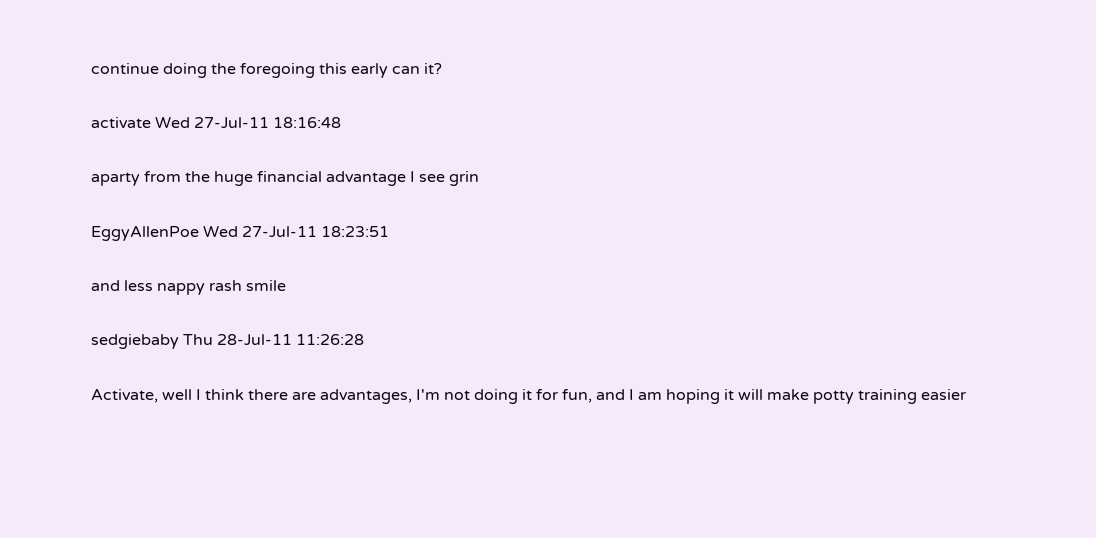continue doing the foregoing this early can it?

activate Wed 27-Jul-11 18:16:48

aparty from the huge financial advantage I see grin

EggyAllenPoe Wed 27-Jul-11 18:23:51

and less nappy rash smile

sedgiebaby Thu 28-Jul-11 11:26:28

Activate, well I think there are advantages, I'm not doing it for fun, and I am hoping it will make potty training easier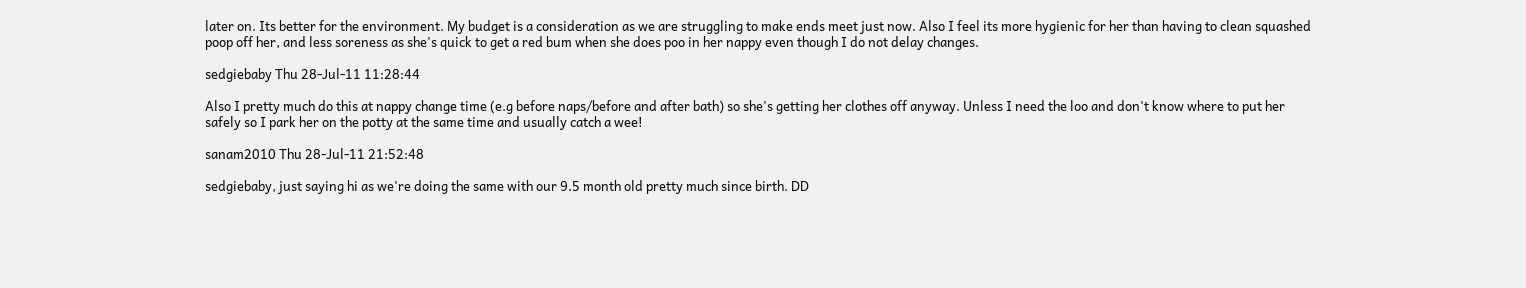later on. Its better for the environment. My budget is a consideration as we are struggling to make ends meet just now. Also I feel its more hygienic for her than having to clean squashed poop off her, and less soreness as she's quick to get a red bum when she does poo in her nappy even though I do not delay changes.

sedgiebaby Thu 28-Jul-11 11:28:44

Also I pretty much do this at nappy change time (e.g before naps/before and after bath) so she's getting her clothes off anyway. Unless I need the loo and don't know where to put her safely so I park her on the potty at the same time and usually catch a wee!

sanam2010 Thu 28-Jul-11 21:52:48

sedgiebaby, just saying hi as we're doing the same with our 9.5 month old pretty much since birth. DD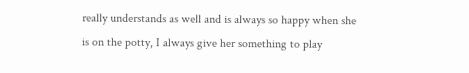really understands as well and is always so happy when she is on the potty, I always give her something to play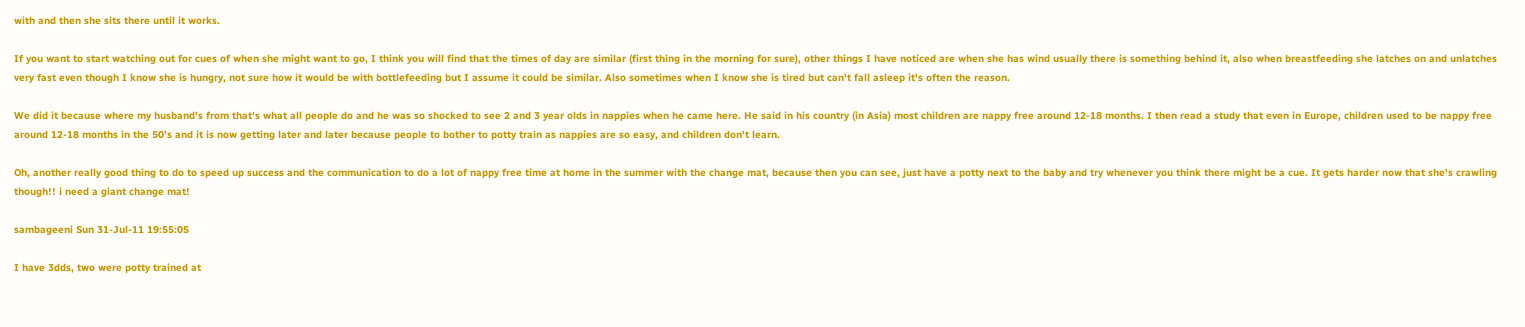with and then she sits there until it works.

If you want to start watching out for cues of when she might want to go, I think you will find that the times of day are similar (first thing in the morning for sure), other things I have noticed are when she has wind usually there is something behind it, also when breastfeeding she latches on and unlatches very fast even though I know she is hungry, not sure how it would be with bottlefeeding but I assume it could be similar. Also sometimes when I know she is tired but can't fall asleep it's often the reason.

We did it because where my husband's from that's what all people do and he was so shocked to see 2 and 3 year olds in nappies when he came here. He said in his country (in Asia) most children are nappy free around 12-18 months. I then read a study that even in Europe, children used to be nappy free around 12-18 months in the 50's and it is now getting later and later because people to bother to potty train as nappies are so easy, and children don't learn.

Oh, another really good thing to do to speed up success and the communication to do a lot of nappy free time at home in the summer with the change mat, because then you can see, just have a potty next to the baby and try whenever you think there might be a cue. It gets harder now that she's crawling though!! i need a giant change mat!

sambageeni Sun 31-Jul-11 19:55:05

I have 3dds, two were potty trained at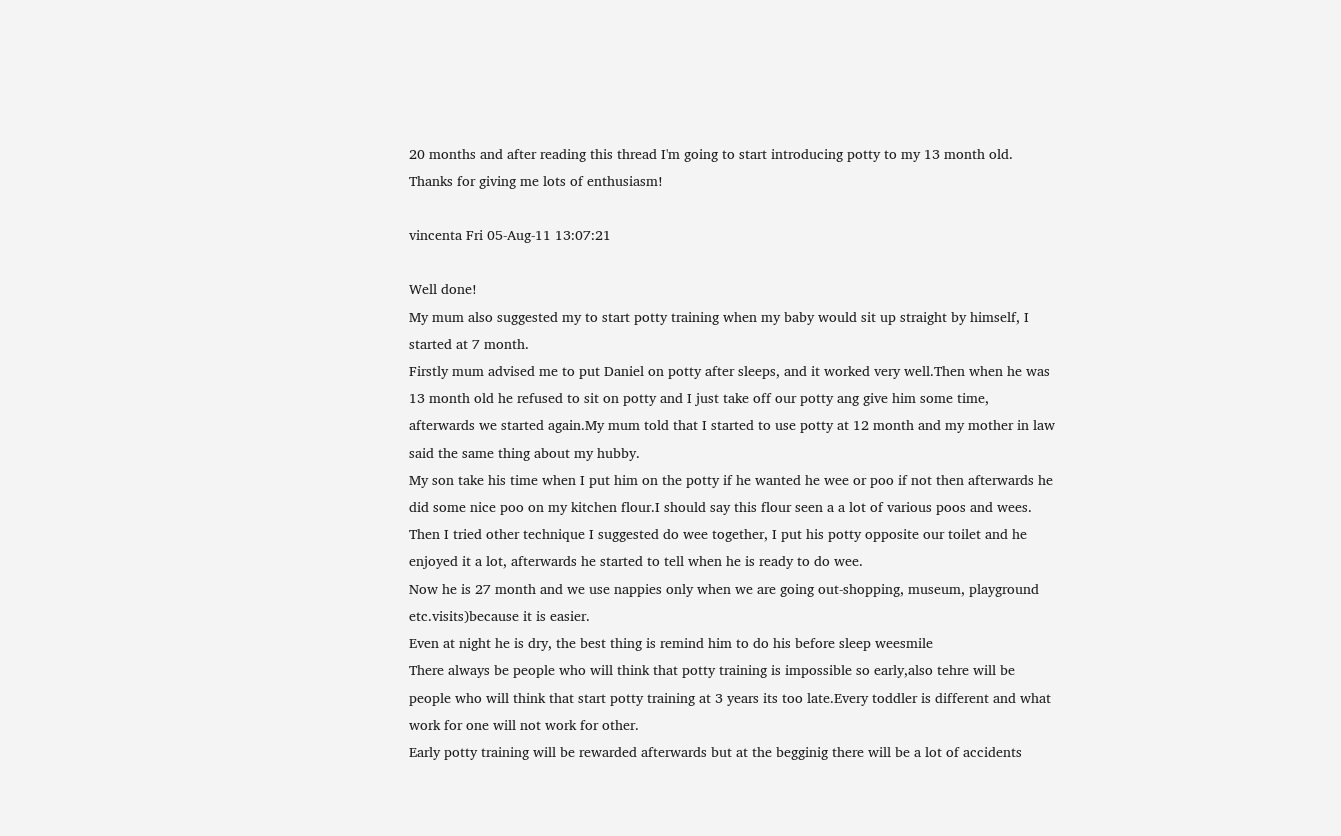20 months and after reading this thread I'm going to start introducing potty to my 13 month old. Thanks for giving me lots of enthusiasm!

vincenta Fri 05-Aug-11 13:07:21

Well done!
My mum also suggested my to start potty training when my baby would sit up straight by himself, I started at 7 month.
Firstly mum advised me to put Daniel on potty after sleeps, and it worked very well.Then when he was 13 month old he refused to sit on potty and I just take off our potty ang give him some time, afterwards we started again.My mum told that I started to use potty at 12 month and my mother in law said the same thing about my hubby.
My son take his time when I put him on the potty if he wanted he wee or poo if not then afterwards he did some nice poo on my kitchen flour.I should say this flour seen a a lot of various poos and wees.
Then I tried other technique I suggested do wee together, I put his potty opposite our toilet and he enjoyed it a lot, afterwards he started to tell when he is ready to do wee.
Now he is 27 month and we use nappies only when we are going out-shopping, museum, playground etc.visits)because it is easier.
Even at night he is dry, the best thing is remind him to do his before sleep weesmile
There always be people who will think that potty training is impossible so early,also tehre will be people who will think that start potty training at 3 years its too late.Every toddler is different and what work for one will not work for other.
Early potty training will be rewarded afterwards but at the begginig there will be a lot of accidents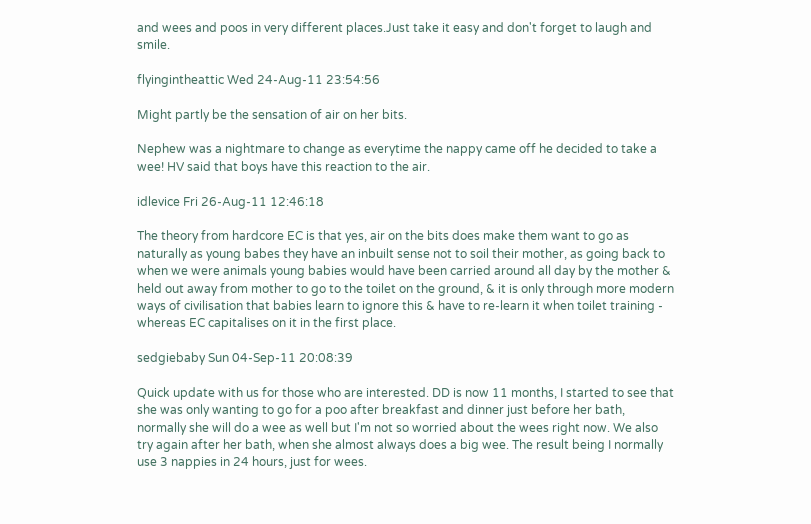and wees and poos in very different places.Just take it easy and don't forget to laugh and smile.

flyingintheattic Wed 24-Aug-11 23:54:56

Might partly be the sensation of air on her bits.

Nephew was a nightmare to change as everytime the nappy came off he decided to take a wee! HV said that boys have this reaction to the air.

idlevice Fri 26-Aug-11 12:46:18

The theory from hardcore EC is that yes, air on the bits does make them want to go as naturally as young babes they have an inbuilt sense not to soil their mother, as going back to when we were animals young babies would have been carried around all day by the mother & held out away from mother to go to the toilet on the ground, & it is only through more modern ways of civilisation that babies learn to ignore this & have to re-learn it when toilet training - whereas EC capitalises on it in the first place.

sedgiebaby Sun 04-Sep-11 20:08:39

Quick update with us for those who are interested. DD is now 11 months, I started to see that she was only wanting to go for a poo after breakfast and dinner just before her bath, normally she will do a wee as well but I'm not so worried about the wees right now. We also try again after her bath, when she almost always does a big wee. The result being I normally use 3 nappies in 24 hours, just for wees.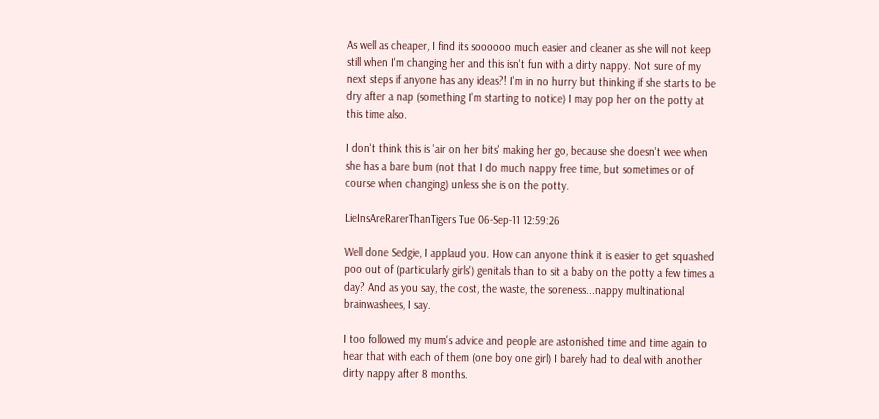As well as cheaper, I find its soooooo much easier and cleaner as she will not keep still when I'm changing her and this isn't fun with a dirty nappy. Not sure of my next steps if anyone has any ideas?! I'm in no hurry but thinking if she starts to be dry after a nap (something I'm starting to notice) I may pop her on the potty at this time also.

I don't think this is 'air on her bits' making her go, because she doesn't wee when she has a bare bum (not that I do much nappy free time, but sometimes or of course when changing) unless she is on the potty.

LieInsAreRarerThanTigers Tue 06-Sep-11 12:59:26

Well done Sedgie, I applaud you. How can anyone think it is easier to get squashed poo out of (particularly girls') genitals than to sit a baby on the potty a few times a day? And as you say, the cost, the waste, the soreness...nappy multinational brainwashees, I say.

I too followed my mum's advice and people are astonished time and time again to hear that with each of them (one boy one girl) I barely had to deal with another dirty nappy after 8 months.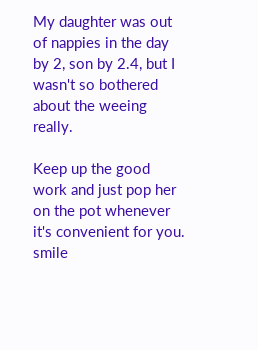My daughter was out of nappies in the day by 2, son by 2.4, but I wasn't so bothered about the weeing really.

Keep up the good work and just pop her on the pot whenever it's convenient for you. smile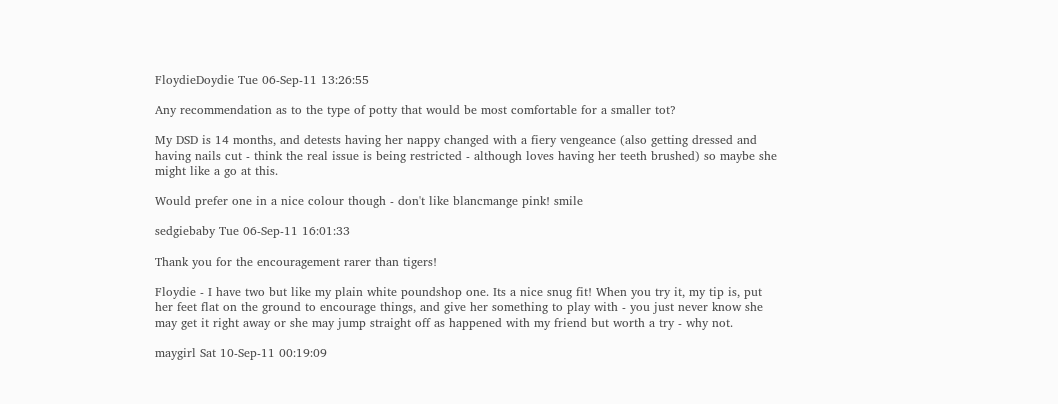FloydieDoydie Tue 06-Sep-11 13:26:55

Any recommendation as to the type of potty that would be most comfortable for a smaller tot?

My DSD is 14 months, and detests having her nappy changed with a fiery vengeance (also getting dressed and having nails cut - think the real issue is being restricted - although loves having her teeth brushed) so maybe she might like a go at this.

Would prefer one in a nice colour though - don't like blancmange pink! smile

sedgiebaby Tue 06-Sep-11 16:01:33

Thank you for the encouragement rarer than tigers!

Floydie - I have two but like my plain white poundshop one. Its a nice snug fit! When you try it, my tip is, put her feet flat on the ground to encourage things, and give her something to play with - you just never know she may get it right away or she may jump straight off as happened with my friend but worth a try - why not.

maygirl Sat 10-Sep-11 00:19:09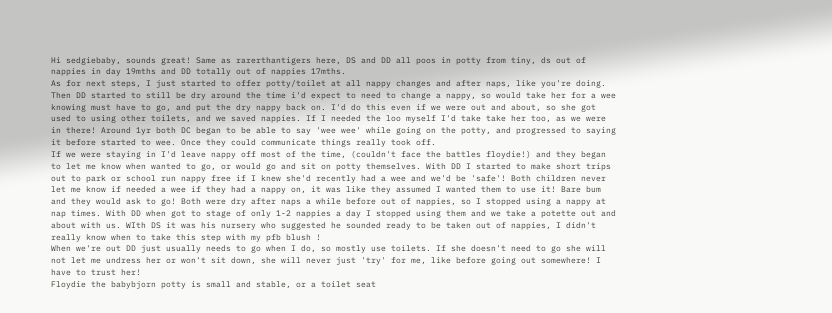Hi sedgiebaby, sounds great! Same as rarerthantigers here, DS and DD all poos in potty from tiny, ds out of nappies in day 19mths and DD totally out of nappies 17mths.
As for next steps, I just started to offer potty/toilet at all nappy changes and after naps, like you're doing. Then DD started to still be dry around the time i'd expect to need to change a nappy, so would take her for a wee knowing must have to go, and put the dry nappy back on. I'd do this even if we were out and about, so she got used to using other toilets, and we saved nappies. If I needed the loo myself I'd take take her too, as we were in there! Around 1yr both DC began to be able to say 'wee wee' while going on the potty, and progressed to saying it before started to wee. Once they could communicate things really took off.
If we were staying in I'd leave nappy off most of the time, (couldn't face the battles floydie!) and they began to let me know when wanted to go, or would go and sit on potty themselves. With DD I started to make short trips out to park or school run nappy free if I knew she'd recently had a wee and we'd be 'safe'! Both children never let me know if needed a wee if they had a nappy on, it was like they assumed I wanted them to use it! Bare bum and they would ask to go! Both were dry after naps a while before out of nappies, so I stopped using a nappy at nap times. With DD when got to stage of only 1-2 nappies a day I stopped using them and we take a potette out and about with us. WIth DS it was his nursery who suggested he sounded ready to be taken out of nappies, I didn't really know when to take this step with my pfb blush !
When we're out DD just usually needs to go when I do, so mostly use toilets. If she doesn't need to go she will not let me undress her or won't sit down, she will never just 'try' for me, like before going out somewhere! I have to trust her!
Floydie the babybjorn potty is small and stable, or a toilet seat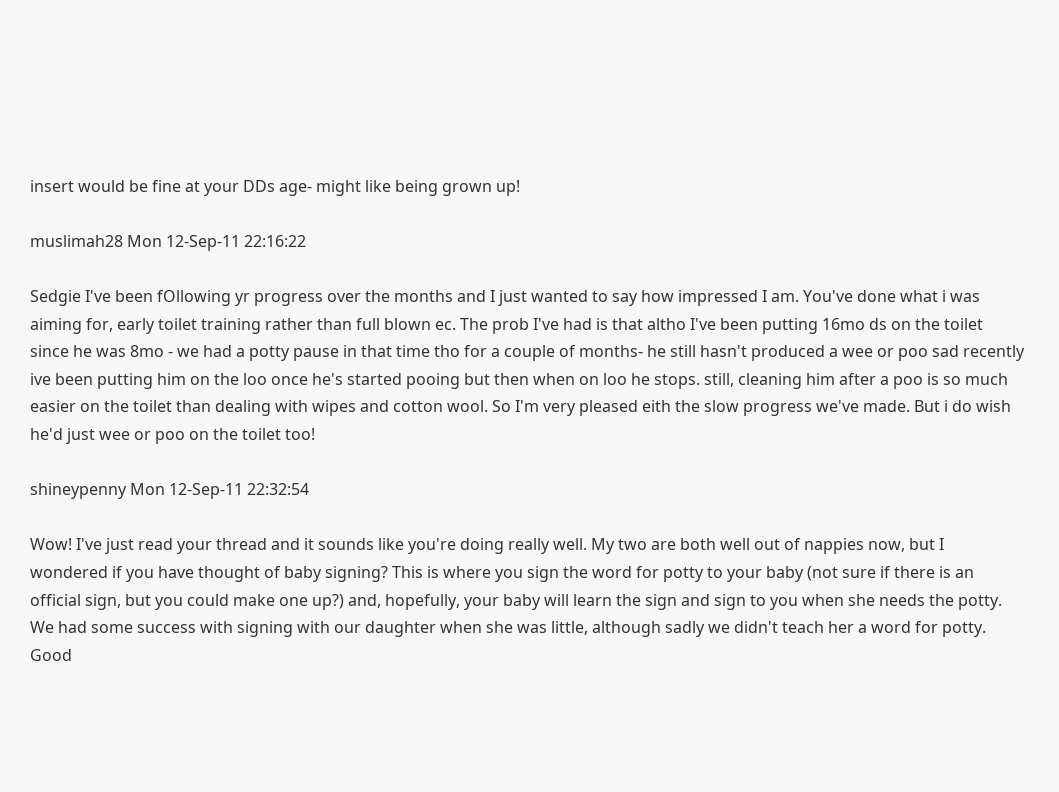insert would be fine at your DDs age- might like being grown up!

muslimah28 Mon 12-Sep-11 22:16:22

Sedgie I've been fOllowing yr progress over the months and I just wanted to say how impressed I am. You've done what i was aiming for, early toilet training rather than full blown ec. The prob I've had is that altho I've been putting 16mo ds on the toilet since he was 8mo - we had a potty pause in that time tho for a couple of months- he still hasn't produced a wee or poo sad recently ive been putting him on the loo once he's started pooing but then when on loo he stops. still, cleaning him after a poo is so much easier on the toilet than dealing with wipes and cotton wool. So I'm very pleased eith the slow progress we've made. But i do wish he'd just wee or poo on the toilet too!

shineypenny Mon 12-Sep-11 22:32:54

Wow! I've just read your thread and it sounds like you're doing really well. My two are both well out of nappies now, but I wondered if you have thought of baby signing? This is where you sign the word for potty to your baby (not sure if there is an official sign, but you could make one up?) and, hopefully, your baby will learn the sign and sign to you when she needs the potty. We had some success with signing with our daughter when she was little, although sadly we didn't teach her a word for potty. Good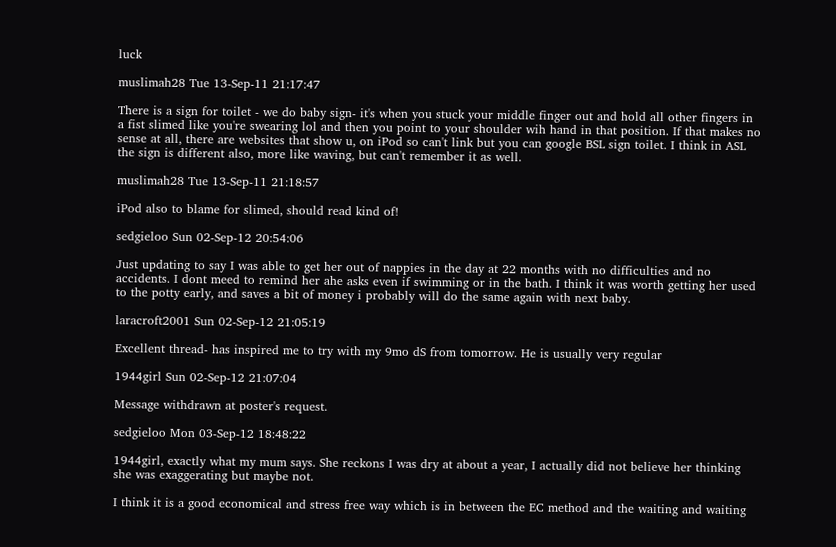luck

muslimah28 Tue 13-Sep-11 21:17:47

There is a sign for toilet - we do baby sign- it's when you stuck your middle finger out and hold all other fingers in a fist slimed like you're swearing lol and then you point to your shoulder wih hand in that position. If that makes no sense at all, there are websites that show u, on iPod so can't link but you can google BSL sign toilet. I think in ASL the sign is different also, more like waving, but can't remember it as well.

muslimah28 Tue 13-Sep-11 21:18:57

iPod also to blame for slimed, should read kind of!

sedgieloo Sun 02-Sep-12 20:54:06

Just updating to say I was able to get her out of nappies in the day at 22 months with no difficulties and no accidents. I dont meed to remind her ahe asks even if swimming or in the bath. I think it was worth getting her used to the potty early, and saves a bit of money i probably will do the same again with next baby.

laracroft2001 Sun 02-Sep-12 21:05:19

Excellent thread- has inspired me to try with my 9mo dS from tomorrow. He is usually very regular

1944girl Sun 02-Sep-12 21:07:04

Message withdrawn at poster's request.

sedgieloo Mon 03-Sep-12 18:48:22

1944girl, exactly what my mum says. She reckons I was dry at about a year, I actually did not believe her thinking she was exaggerating but maybe not.

I think it is a good economical and stress free way which is in between the EC method and the waiting and waiting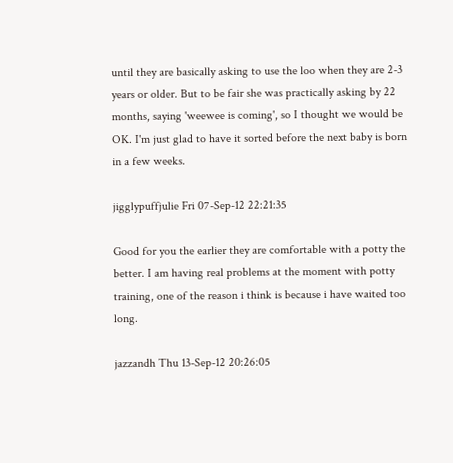until they are basically asking to use the loo when they are 2-3 years or older. But to be fair she was practically asking by 22 months, saying 'weewee is coming', so I thought we would be OK. I'm just glad to have it sorted before the next baby is born in a few weeks.

jigglypuffjulie Fri 07-Sep-12 22:21:35

Good for you the earlier they are comfortable with a potty the better. I am having real problems at the moment with potty training, one of the reason i think is because i have waited too long.

jazzandh Thu 13-Sep-12 20:26:05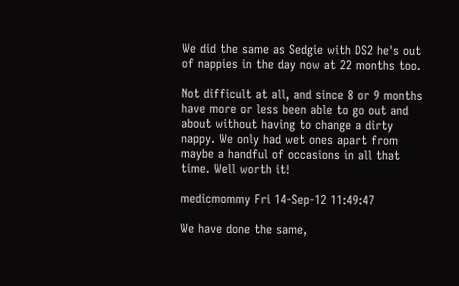We did the same as Sedgie with DS2 he's out of nappies in the day now at 22 months too.

Not difficult at all, and since 8 or 9 months have more or less been able to go out and about without having to change a dirty nappy. We only had wet ones apart from maybe a handful of occasions in all that time. Well worth it!

medicmommy Fri 14-Sep-12 11:49:47

We have done the same,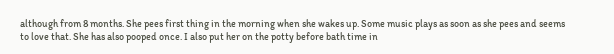although from 8 months. She pees first thing in the morning when she wakes up. Some music plays as soon as she pees and seems to love that. She has also pooped once. I also put her on the potty before bath time in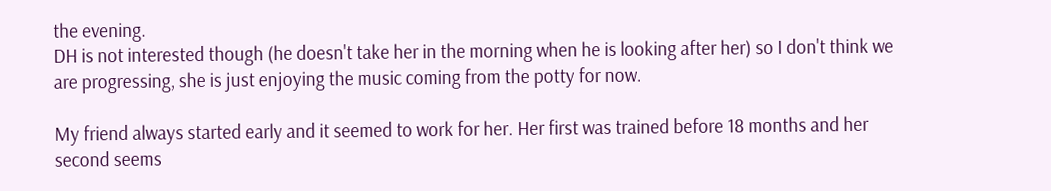the evening.
DH is not interested though (he doesn't take her in the morning when he is looking after her) so I don't think we are progressing, she is just enjoying the music coming from the potty for now.

My friend always started early and it seemed to work for her. Her first was trained before 18 months and her second seems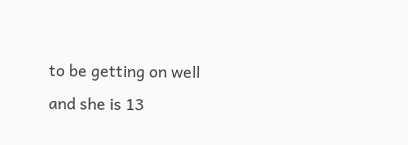to be getting on well and she is 13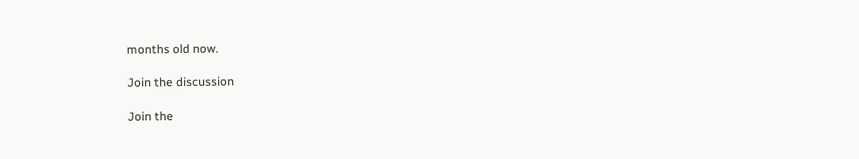months old now.

Join the discussion

Join the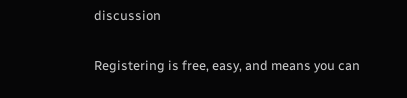discussion

Registering is free, easy, and means you can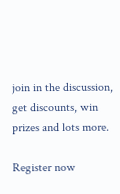join in the discussion, get discounts, win prizes and lots more.

Register now